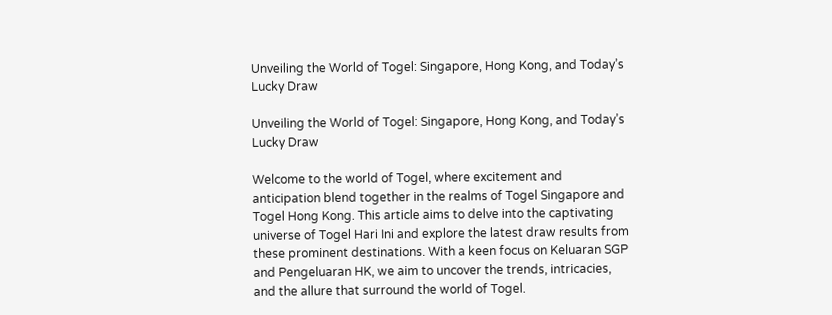Unveiling the World of Togel: Singapore, Hong Kong, and Today’s Lucky Draw

Unveiling the World of Togel: Singapore, Hong Kong, and Today’s Lucky Draw

Welcome to the world of Togel, where excitement and anticipation blend together in the realms of Togel Singapore and Togel Hong Kong. This article aims to delve into the captivating universe of Togel Hari Ini and explore the latest draw results from these prominent destinations. With a keen focus on Keluaran SGP and Pengeluaran HK, we aim to uncover the trends, intricacies, and the allure that surround the world of Togel.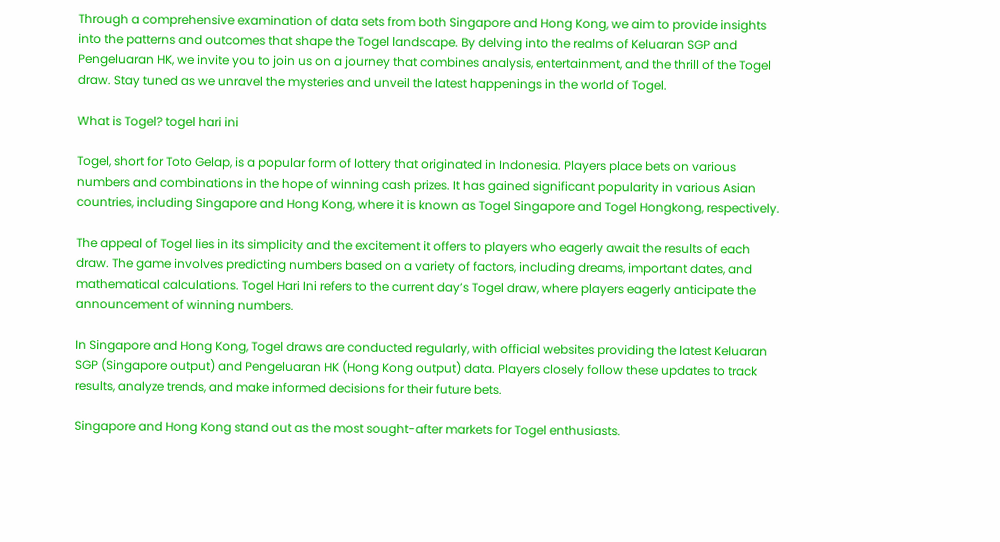Through a comprehensive examination of data sets from both Singapore and Hong Kong, we aim to provide insights into the patterns and outcomes that shape the Togel landscape. By delving into the realms of Keluaran SGP and Pengeluaran HK, we invite you to join us on a journey that combines analysis, entertainment, and the thrill of the Togel draw. Stay tuned as we unravel the mysteries and unveil the latest happenings in the world of Togel.

What is Togel? togel hari ini

Togel, short for Toto Gelap, is a popular form of lottery that originated in Indonesia. Players place bets on various numbers and combinations in the hope of winning cash prizes. It has gained significant popularity in various Asian countries, including Singapore and Hong Kong, where it is known as Togel Singapore and Togel Hongkong, respectively.

The appeal of Togel lies in its simplicity and the excitement it offers to players who eagerly await the results of each draw. The game involves predicting numbers based on a variety of factors, including dreams, important dates, and mathematical calculations. Togel Hari Ini refers to the current day’s Togel draw, where players eagerly anticipate the announcement of winning numbers.

In Singapore and Hong Kong, Togel draws are conducted regularly, with official websites providing the latest Keluaran SGP (Singapore output) and Pengeluaran HK (Hong Kong output) data. Players closely follow these updates to track results, analyze trends, and make informed decisions for their future bets.

Singapore and Hong Kong stand out as the most sought-after markets for Togel enthusiasts.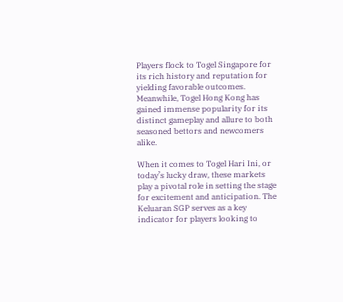Players flock to Togel Singapore for its rich history and reputation for yielding favorable outcomes. Meanwhile, Togel Hong Kong has gained immense popularity for its distinct gameplay and allure to both seasoned bettors and newcomers alike.

When it comes to Togel Hari Ini, or today’s lucky draw, these markets play a pivotal role in setting the stage for excitement and anticipation. The Keluaran SGP serves as a key indicator for players looking to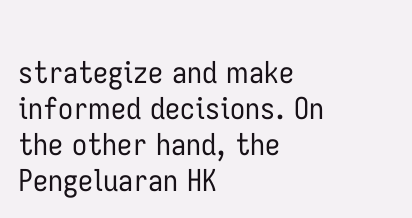strategize and make informed decisions. On the other hand, the Pengeluaran HK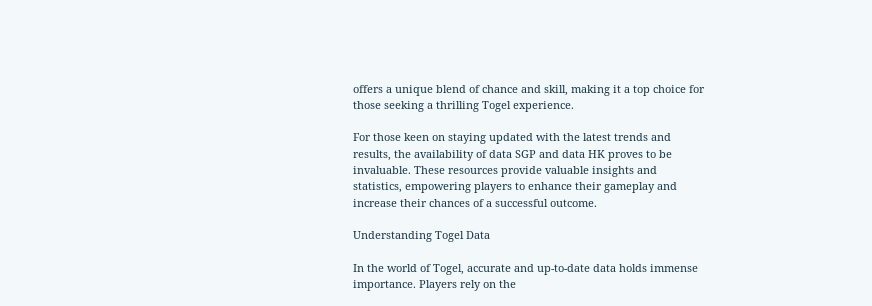offers a unique blend of chance and skill, making it a top choice for those seeking a thrilling Togel experience.

For those keen on staying updated with the latest trends and results, the availability of data SGP and data HK proves to be invaluable. These resources provide valuable insights and statistics, empowering players to enhance their gameplay and increase their chances of a successful outcome.

Understanding Togel Data

In the world of Togel, accurate and up-to-date data holds immense importance. Players rely on the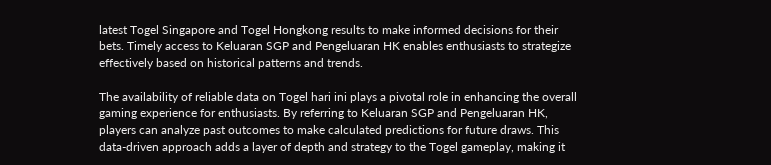latest Togel Singapore and Togel Hongkong results to make informed decisions for their bets. Timely access to Keluaran SGP and Pengeluaran HK enables enthusiasts to strategize effectively based on historical patterns and trends.

The availability of reliable data on Togel hari ini plays a pivotal role in enhancing the overall gaming experience for enthusiasts. By referring to Keluaran SGP and Pengeluaran HK, players can analyze past outcomes to make calculated predictions for future draws. This data-driven approach adds a layer of depth and strategy to the Togel gameplay, making it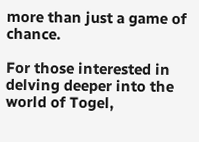more than just a game of chance.

For those interested in delving deeper into the world of Togel,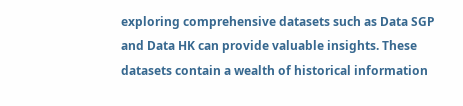exploring comprehensive datasets such as Data SGP and Data HK can provide valuable insights. These datasets contain a wealth of historical information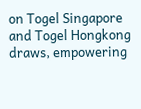on Togel Singapore and Togel Hongkong draws, empowering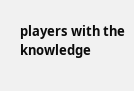players with the knowledge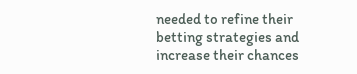needed to refine their betting strategies and increase their chances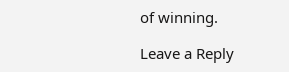of winning.

Leave a Reply